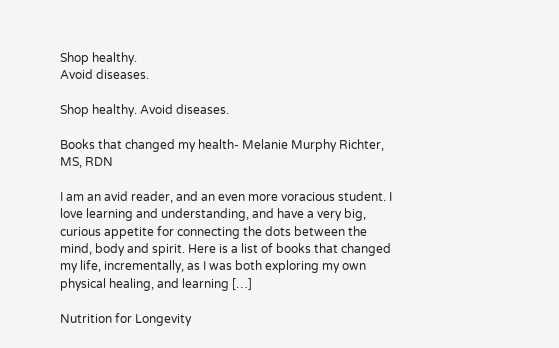Shop healthy.
Avoid diseases.

Shop healthy. Avoid diseases.

Books that changed my health- Melanie Murphy Richter, MS, RDN

I am an avid reader, and an even more voracious student. I love learning and understanding, and have a very big, curious appetite for connecting the dots between the mind, body and spirit. Here is a list of books that changed my life, incrementally, as I was both exploring my own physical healing, and learning […]

Nutrition for Longevity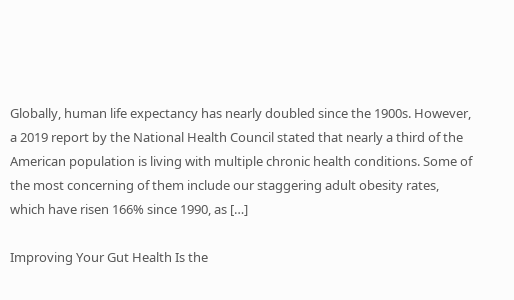Globally, human life expectancy has nearly doubled since the 1900s. However, a 2019 report by the National Health Council stated that nearly a third of the American population is living with multiple chronic health conditions. Some of the most concerning of them include our staggering adult obesity rates, which have risen 166% since 1990, as […]

Improving Your Gut Health Is the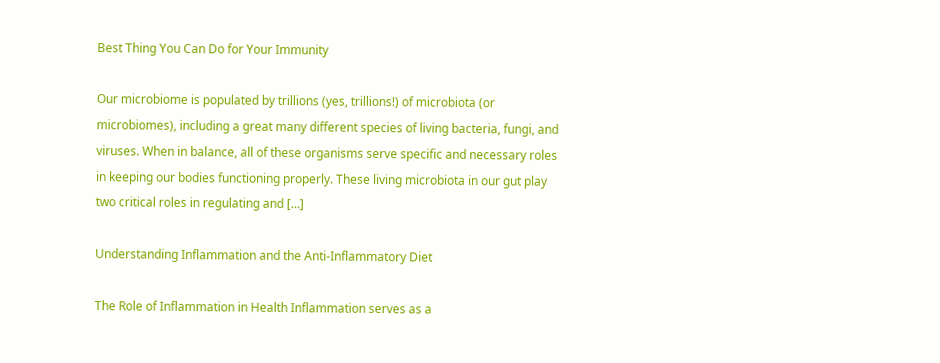Best Thing You Can Do for Your Immunity

Our microbiome is populated by trillions (yes, trillions!) of microbiota (or microbiomes), including a great many different species of living bacteria, fungi, and viruses. When in balance, all of these organisms serve specific and necessary roles in keeping our bodies functioning properly. These living microbiota in our gut play two critical roles in regulating and […]

Understanding Inflammation and the Anti-Inflammatory Diet

The Role of Inflammation in Health Inflammation serves as a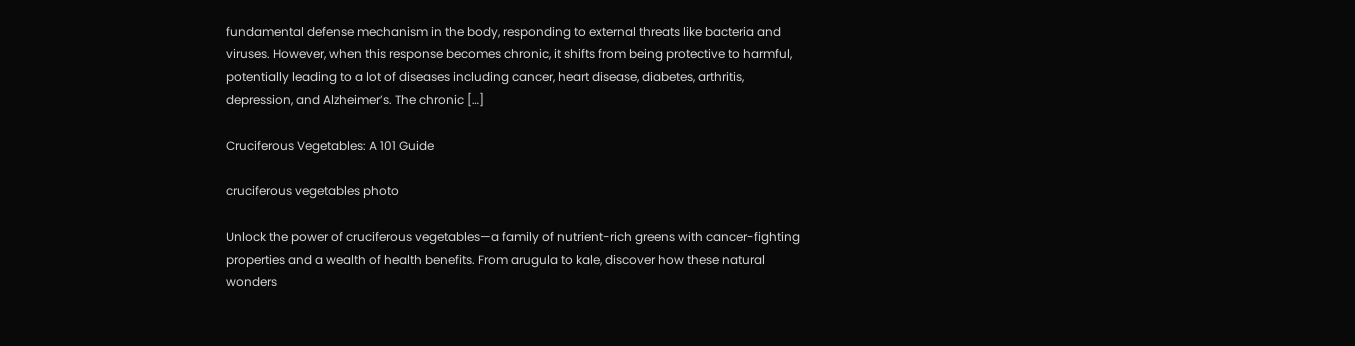fundamental defense mechanism in the body, responding to external threats like bacteria and viruses. However, when this response becomes chronic, it shifts from being protective to harmful, potentially leading to a lot of diseases including cancer, heart disease, diabetes, arthritis, depression, and Alzheimer’s. The chronic […]

Cruciferous Vegetables: A 101 Guide

cruciferous vegetables photo

Unlock the power of cruciferous vegetables—a family of nutrient-rich greens with cancer-fighting properties and a wealth of health benefits. From arugula to kale, discover how these natural wonders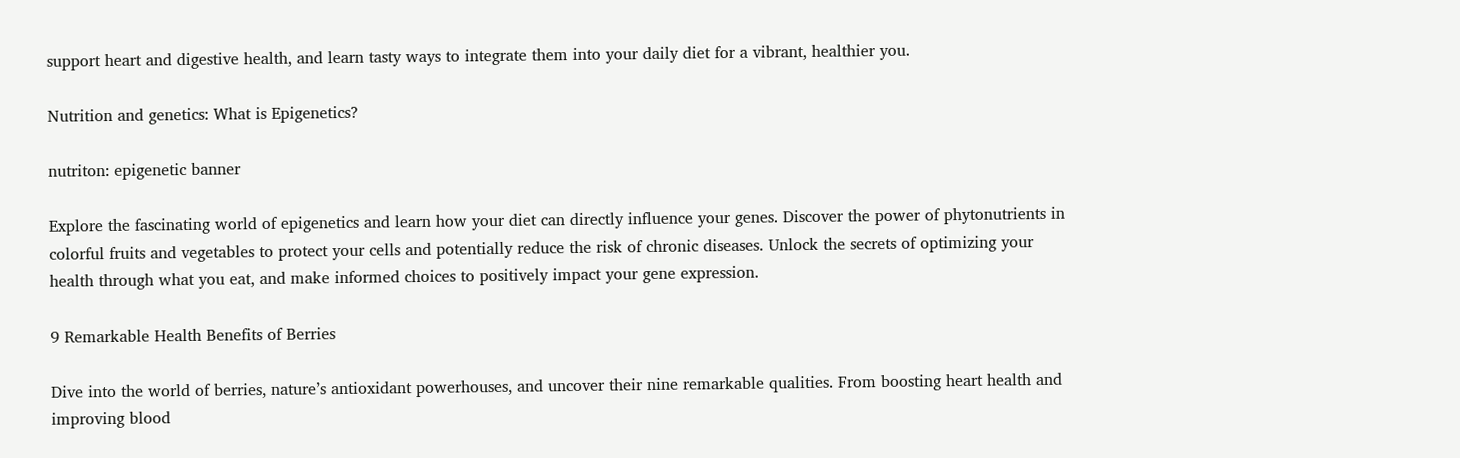support heart and digestive health, and learn tasty ways to integrate them into your daily diet for a vibrant, healthier you.

Nutrition and genetics: What is Epigenetics?

nutriton: epigenetic banner

Explore the fascinating world of epigenetics and learn how your diet can directly influence your genes. Discover the power of phytonutrients in colorful fruits and vegetables to protect your cells and potentially reduce the risk of chronic diseases. Unlock the secrets of optimizing your health through what you eat, and make informed choices to positively impact your gene expression.

9 Remarkable Health Benefits of Berries

Dive into the world of berries, nature’s antioxidant powerhouses, and uncover their nine remarkable qualities. From boosting heart health and improving blood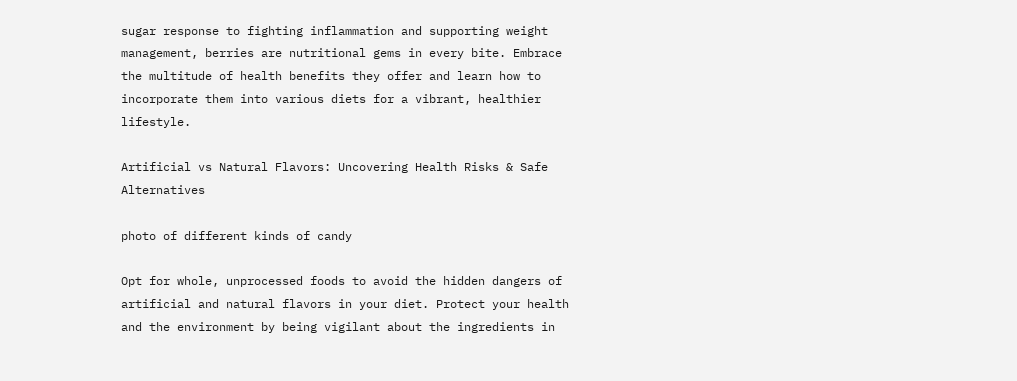sugar response to fighting inflammation and supporting weight management, berries are nutritional gems in every bite. Embrace the multitude of health benefits they offer and learn how to incorporate them into various diets for a vibrant, healthier lifestyle.

Artificial vs Natural Flavors: Uncovering Health Risks & Safe Alternatives

photo of different kinds of candy

Opt for whole, unprocessed foods to avoid the hidden dangers of artificial and natural flavors in your diet. Protect your health and the environment by being vigilant about the ingredients in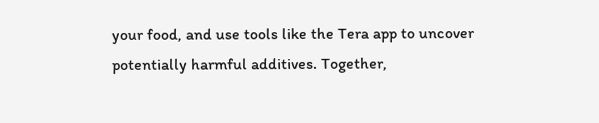your food, and use tools like the Tera app to uncover potentially harmful additives. Together,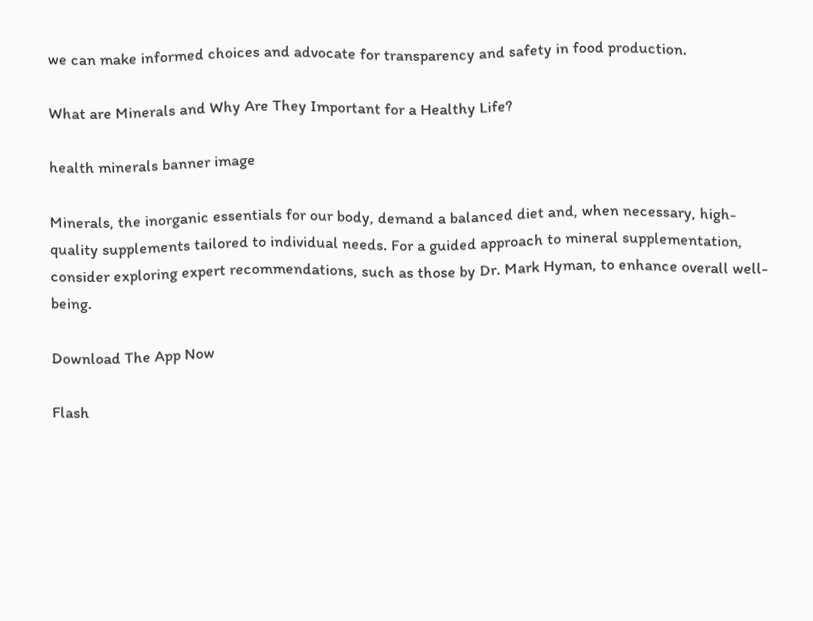we can make informed choices and advocate for transparency and safety in food production.

What are Minerals and Why Are They Important for a Healthy Life?

health minerals banner image

Minerals, the inorganic essentials for our body, demand a balanced diet and, when necessary, high-quality supplements tailored to individual needs. For a guided approach to mineral supplementation, consider exploring expert recommendations, such as those by Dr. Mark Hyman, to enhance overall well-being.

Download The App Now

Flash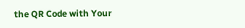the QR Code with Your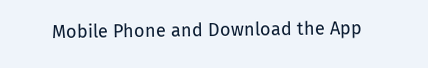Mobile Phone and Download the App